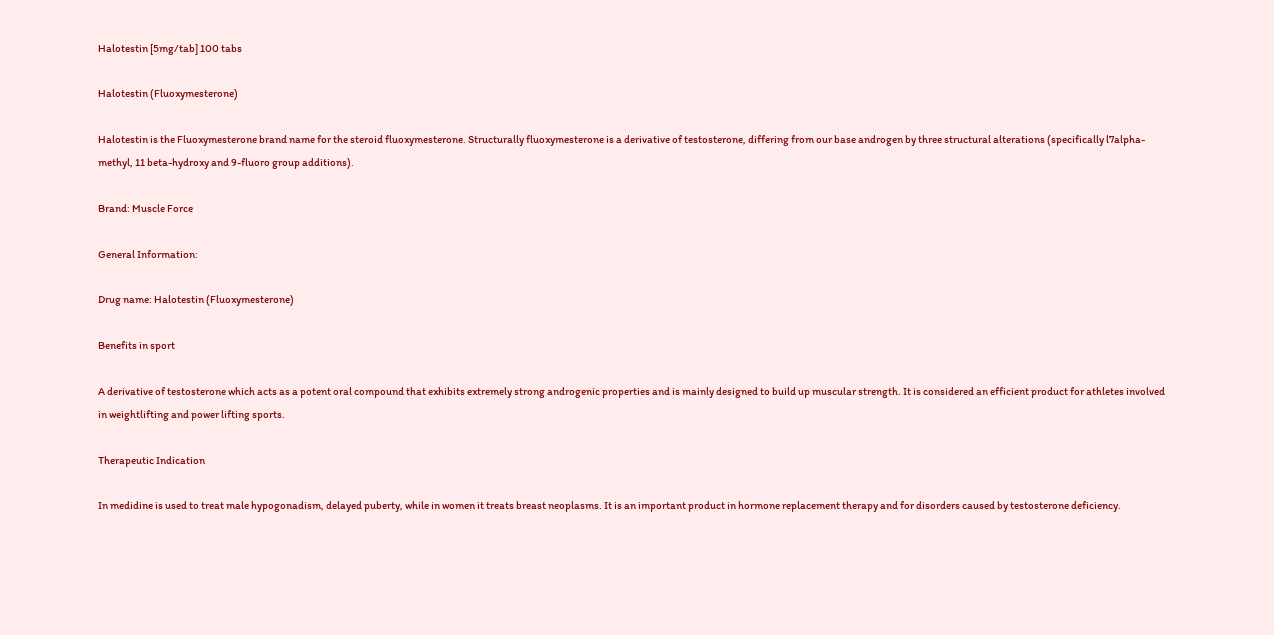Halotestin [5mg/tab] 100 tabs

Halotestin (Fluoxymesterone)

Halotestin is the Fluoxymesterone brand name for the steroid fluoxymesterone. Structurally fluoxymesterone is a derivative of testosterone, differing from our base androgen by three structural alterations (specifically l7alpha-methyl, 11 beta-hydroxy and 9-fluoro group additions).

Brand: Muscle Force

General Information:

Drug name: Halotestin (Fluoxymesterone)

Benefits in sport

A derivative of testosterone which acts as a potent oral compound that exhibits extremely strong androgenic properties and is mainly designed to build up muscular strength. It is considered an efficient product for athletes involved in weightlifting and power lifting sports.

Therapeutic Indication

In medidine is used to treat male hypogonadism, delayed puberty, while in women it treats breast neoplasms. It is an important product in hormone replacement therapy and for disorders caused by testosterone deficiency.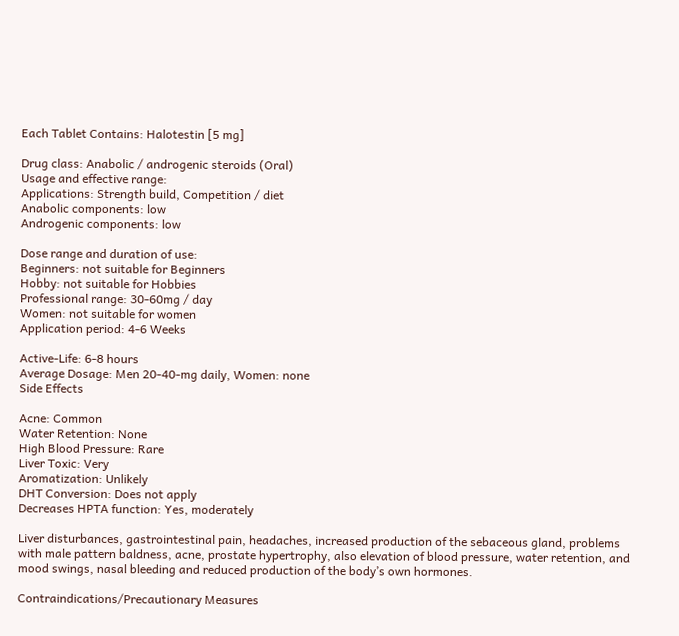Each Tablet Contains: Halotestin [5 mg]

Drug class: Anabolic / androgenic steroids (Oral)
Usage and effective range:
Applications: Strength build, Competition / diet
Anabolic components: low
Androgenic components: low

Dose range and duration of use:
Beginners: not suitable for Beginners
Hobby: not suitable for Hobbies
Professional range: 30-60mg / day
Women: not suitable for women
Application period: 4-6 Weeks

Active-Life: 6-8 hours
Average Dosage: Men 20-40-mg daily, Women: none
Side Effects

Acne: Common
Water Retention: None
High Blood Pressure: Rare
Liver Toxic: Very
Aromatization: Unlikely
DHT Conversion: Does not apply
Decreases HPTA function: Yes, moderately

Liver disturbances, gastrointestinal pain, headaches, increased production of the sebaceous gland, problems with male pattern baldness, acne, prostate hypertrophy, also elevation of blood pressure, water retention, and mood swings, nasal bleeding and reduced production of the body’s own hormones.

Contraindications/Precautionary Measures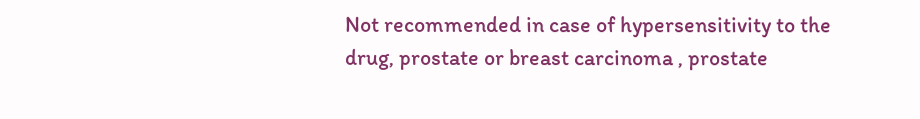Not recommended in case of hypersensitivity to the drug, prostate or breast carcinoma , prostate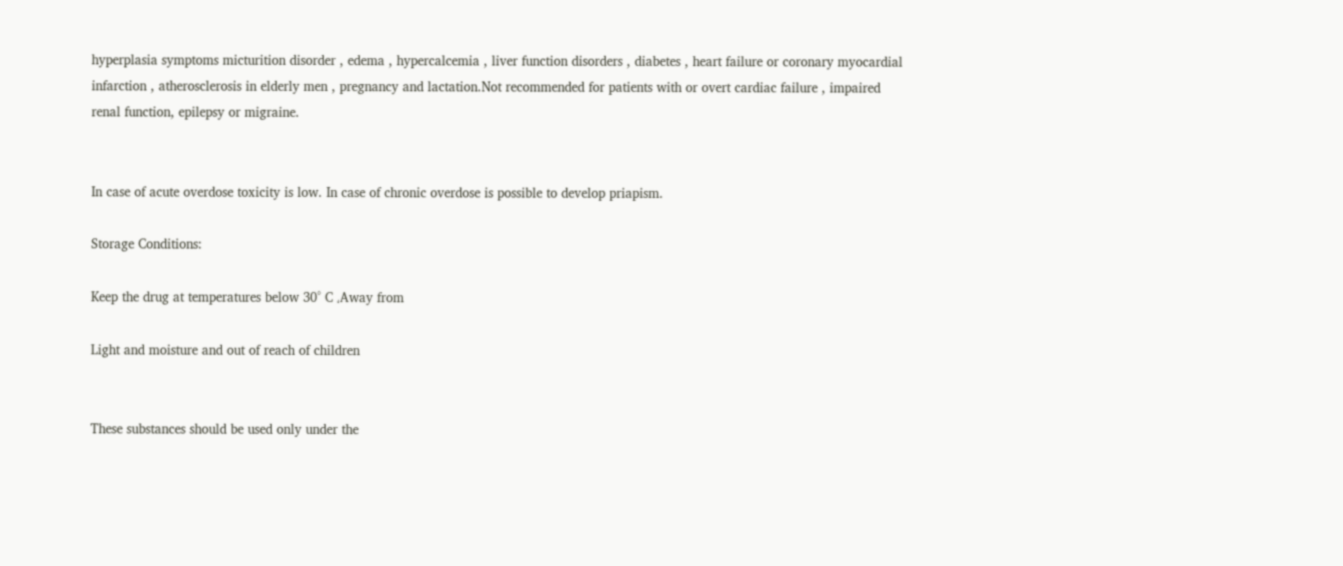hyperplasia symptoms micturition disorder , edema , hypercalcemia , liver function disorders , diabetes , heart failure or coronary myocardial infarction , atherosclerosis in elderly men , pregnancy and lactation.Not recommended for patients with or overt cardiac failure , impaired renal function, epilepsy or migraine.


In case of acute overdose toxicity is low. In case of chronic overdose is possible to develop priapism.

Storage Conditions:

Keep the drug at temperatures below 30° C ،Away from

Light and moisture and out of reach of children


These substances should be used only under the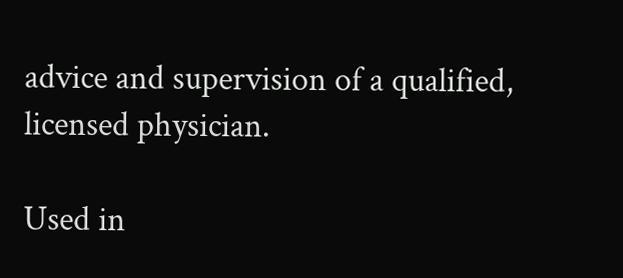advice and supervision of a qualified, licensed physician.

Used in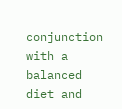conjunction with a balanced diet and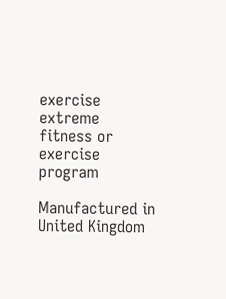exercise extreme fitness or exercise program

Manufactured in United Kingdom